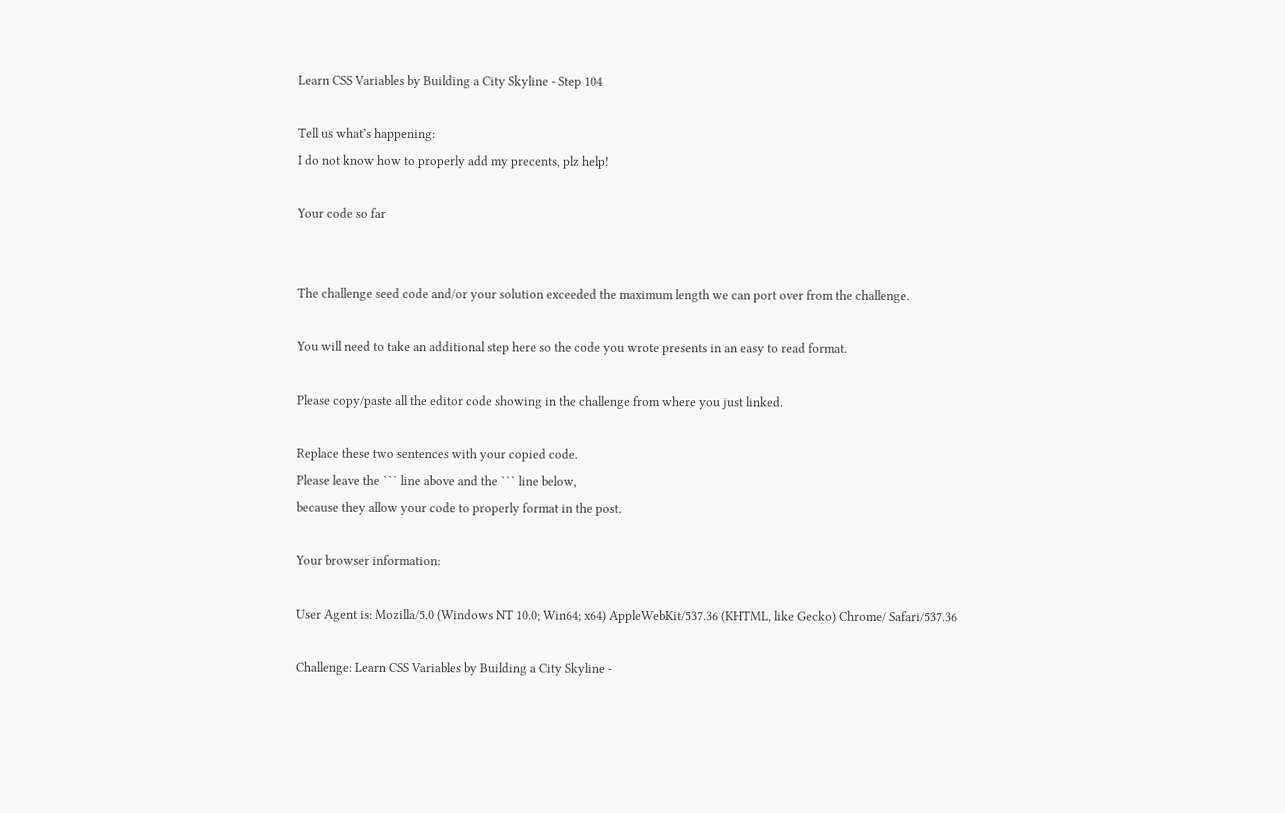Learn CSS Variables by Building a City Skyline - Step 104

Tell us what’s happening:
I do not know how to properly add my precents, plz help!

Your code so far


The challenge seed code and/or your solution exceeded the maximum length we can port over from the challenge.

You will need to take an additional step here so the code you wrote presents in an easy to read format.

Please copy/paste all the editor code showing in the challenge from where you just linked.

Replace these two sentences with your copied code.
Please leave the ``` line above and the ``` line below,
because they allow your code to properly format in the post.

Your browser information:

User Agent is: Mozilla/5.0 (Windows NT 10.0; Win64; x64) AppleWebKit/537.36 (KHTML, like Gecko) Chrome/ Safari/537.36

Challenge: Learn CSS Variables by Building a City Skyline -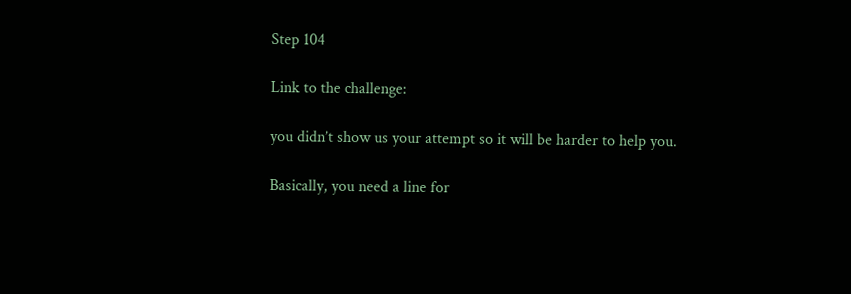Step 104

Link to the challenge:

you didn’t show us your attempt so it will be harder to help you.

Basically, you need a line for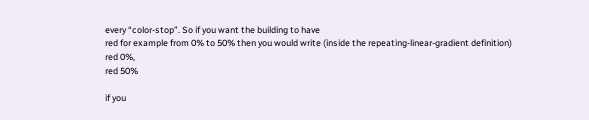every “color-stop”. So if you want the building to have
red for example from 0% to 50% then you would write (inside the repeating-linear-gradient definition)
red 0%,
red 50%

if you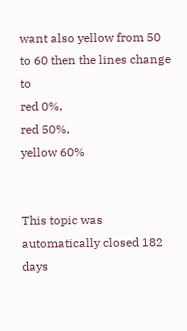want also yellow from 50 to 60 then the lines change to
red 0%,
red 50%,
yellow 60%


This topic was automatically closed 182 days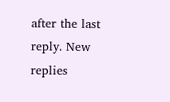after the last reply. New replies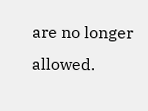are no longer allowed.